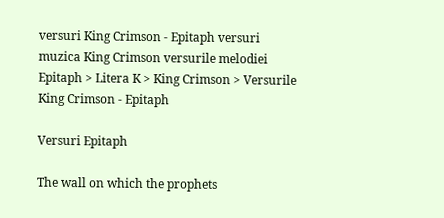versuri King Crimson - Epitaph versuri muzica King Crimson versurile melodiei Epitaph > Litera K > King Crimson > Versurile King Crimson - Epitaph

Versuri Epitaph

The wall on which the prophets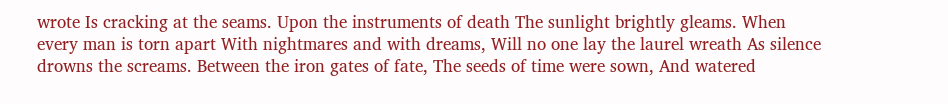wrote Is cracking at the seams. Upon the instruments of death The sunlight brightly gleams. When every man is torn apart With nightmares and with dreams, Will no one lay the laurel wreath As silence drowns the screams. Between the iron gates of fate, The seeds of time were sown, And watered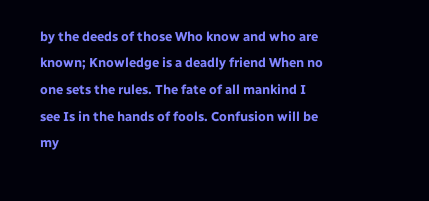by the deeds of those Who know and who are known; Knowledge is a deadly friend When no one sets the rules. The fate of all mankind I see Is in the hands of fools. Confusion will be my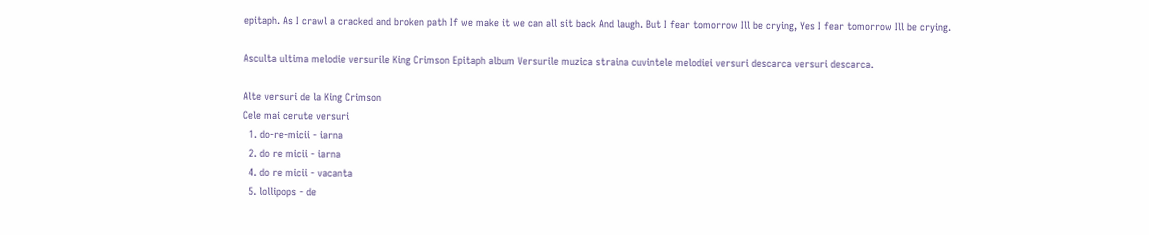epitaph. As I crawl a cracked and broken path If we make it we can all sit back And laugh. But I fear tomorrow Ill be crying, Yes I fear tomorrow Ill be crying.

Asculta ultima melodie versurile King Crimson Epitaph album Versurile muzica straina cuvintele melodiei versuri descarca versuri descarca.

Alte versuri de la King Crimson
Cele mai cerute versuri
  1. do-re-micii - iarna
  2. do re micii - iarna
  4. do re micii - vacanta
  5. lollipops - de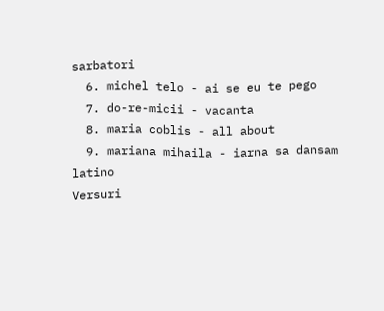sarbatori
  6. michel telo - ai se eu te pego
  7. do-re-micii - vacanta
  8. maria coblis - all about
  9. mariana mihaila - iarna sa dansam latino
Versuri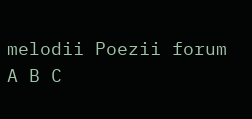melodii Poezii forum
A B C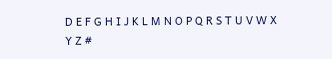D E F G H I J K L M N O P Q R S T U V W X Y Z #